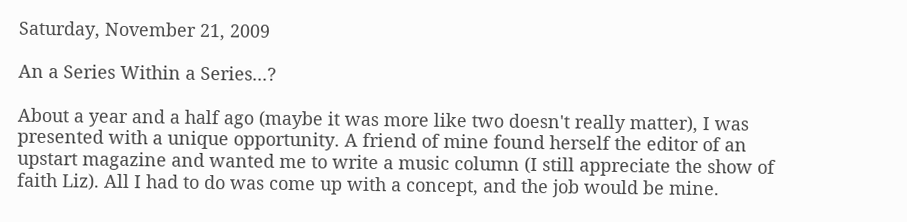Saturday, November 21, 2009

An a Series Within a Series...?

About a year and a half ago (maybe it was more like two doesn't really matter), I was presented with a unique opportunity. A friend of mine found herself the editor of an upstart magazine and wanted me to write a music column (I still appreciate the show of faith Liz). All I had to do was come up with a concept, and the job would be mine.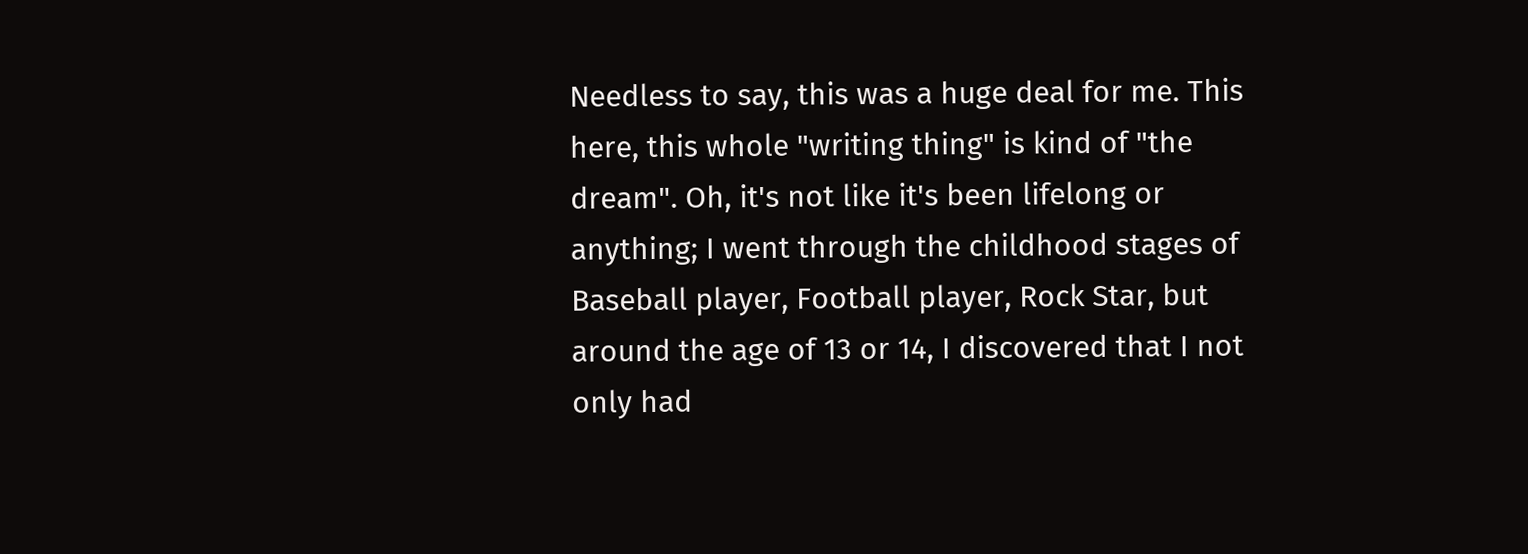Needless to say, this was a huge deal for me. This here, this whole "writing thing" is kind of "the dream". Oh, it's not like it's been lifelong or anything; I went through the childhood stages of Baseball player, Football player, Rock Star, but around the age of 13 or 14, I discovered that I not only had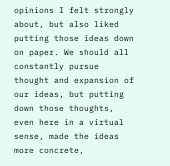opinions I felt strongly about, but also liked putting those ideas down on paper. We should all constantly pursue thought and expansion of our ideas, but putting down those thoughts, even here in a virtual sense, made the ideas more concrete,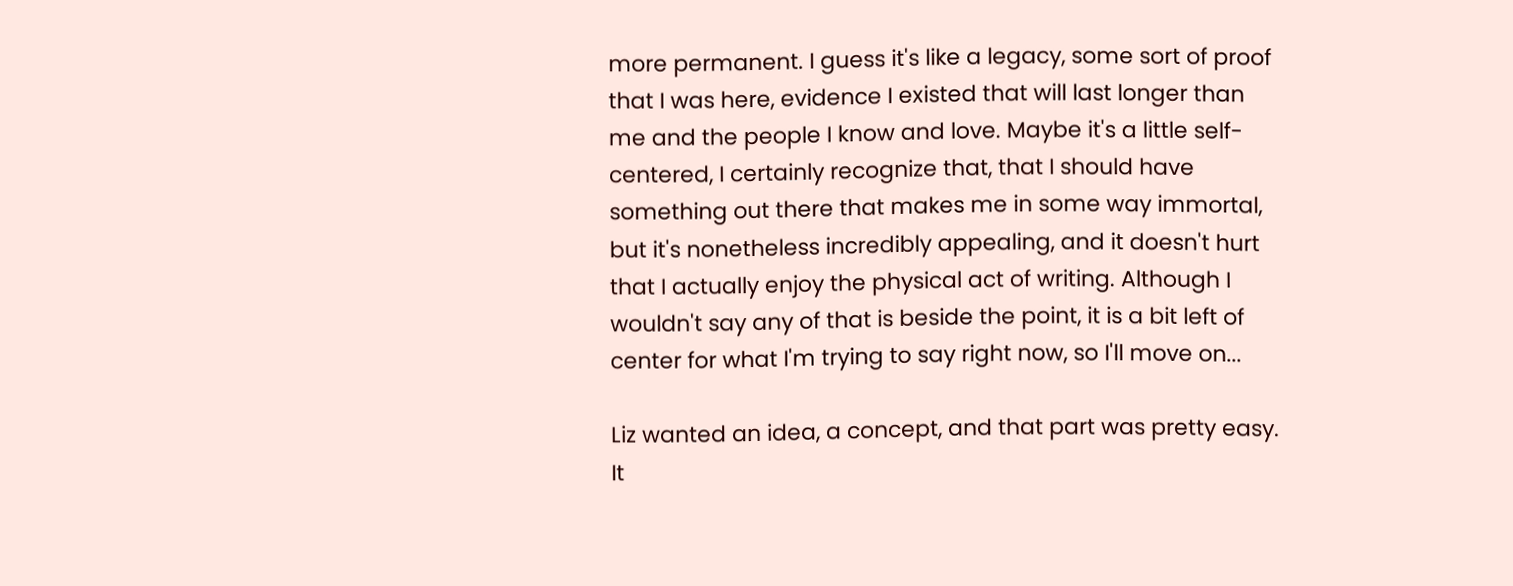more permanent. I guess it's like a legacy, some sort of proof that I was here, evidence I existed that will last longer than me and the people I know and love. Maybe it's a little self-centered, I certainly recognize that, that I should have something out there that makes me in some way immortal, but it's nonetheless incredibly appealing, and it doesn't hurt that I actually enjoy the physical act of writing. Although I wouldn't say any of that is beside the point, it is a bit left of center for what I'm trying to say right now, so I'll move on...

Liz wanted an idea, a concept, and that part was pretty easy. It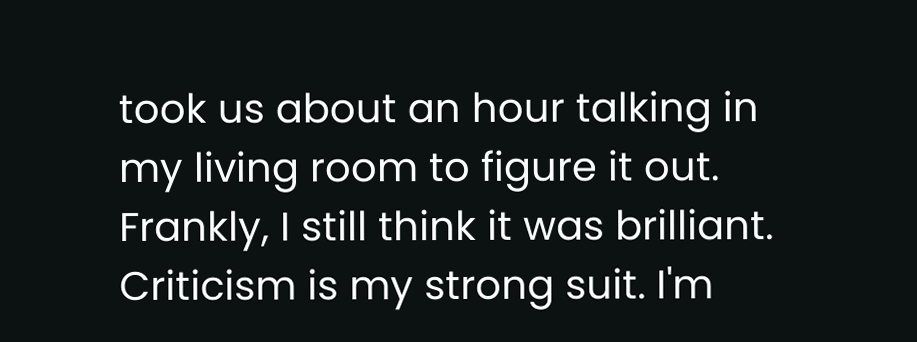took us about an hour talking in my living room to figure it out. Frankly, I still think it was brilliant. Criticism is my strong suit. I'm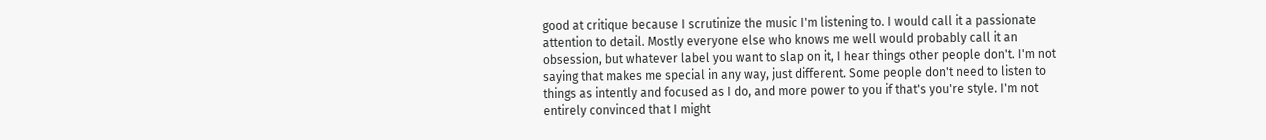good at critique because I scrutinize the music I'm listening to. I would call it a passionate attention to detail. Mostly everyone else who knows me well would probably call it an obsession, but whatever label you want to slap on it, I hear things other people don't. I'm not saying that makes me special in any way, just different. Some people don't need to listen to things as intently and focused as I do, and more power to you if that's you're style. I'm not entirely convinced that I might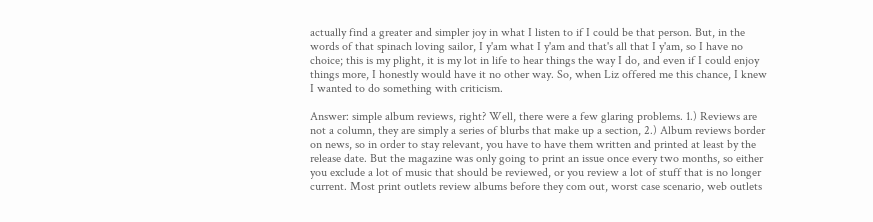actually find a greater and simpler joy in what I listen to if I could be that person. But, in the words of that spinach loving sailor, I y'am what I y'am and that's all that I y'am, so I have no choice; this is my plight, it is my lot in life to hear things the way I do, and even if I could enjoy things more, I honestly would have it no other way. So, when Liz offered me this chance, I knew I wanted to do something with criticism.

Answer: simple album reviews, right? Well, there were a few glaring problems. 1.) Reviews are not a column, they are simply a series of blurbs that make up a section, 2.) Album reviews border on news, so in order to stay relevant, you have to have them written and printed at least by the release date. But the magazine was only going to print an issue once every two months, so either you exclude a lot of music that should be reviewed, or you review a lot of stuff that is no longer current. Most print outlets review albums before they com out, worst case scenario, web outlets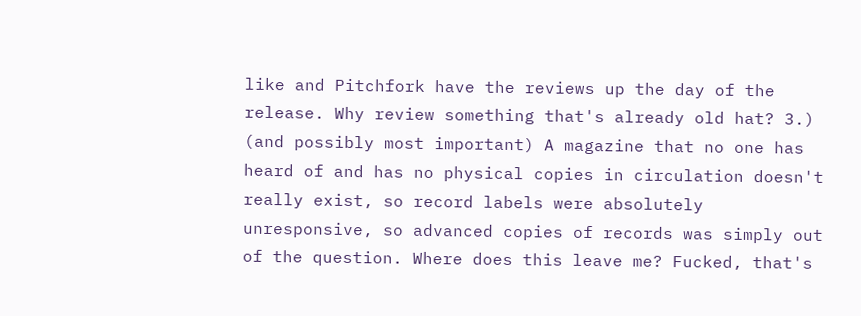like and Pitchfork have the reviews up the day of the release. Why review something that's already old hat? 3.) (and possibly most important) A magazine that no one has heard of and has no physical copies in circulation doesn't really exist, so record labels were absolutely unresponsive, so advanced copies of records was simply out of the question. Where does this leave me? Fucked, that's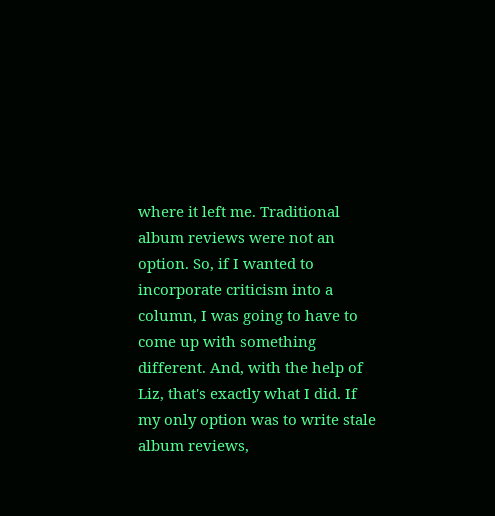where it left me. Traditional album reviews were not an option. So, if I wanted to incorporate criticism into a column, I was going to have to come up with something different. And, with the help of Liz, that's exactly what I did. If my only option was to write stale album reviews,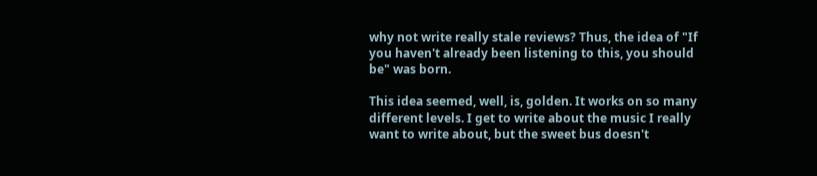why not write really stale reviews? Thus, the idea of "If you haven't already been listening to this, you should be" was born.

This idea seemed, well, is, golden. It works on so many different levels. I get to write about the music I really want to write about, but the sweet bus doesn't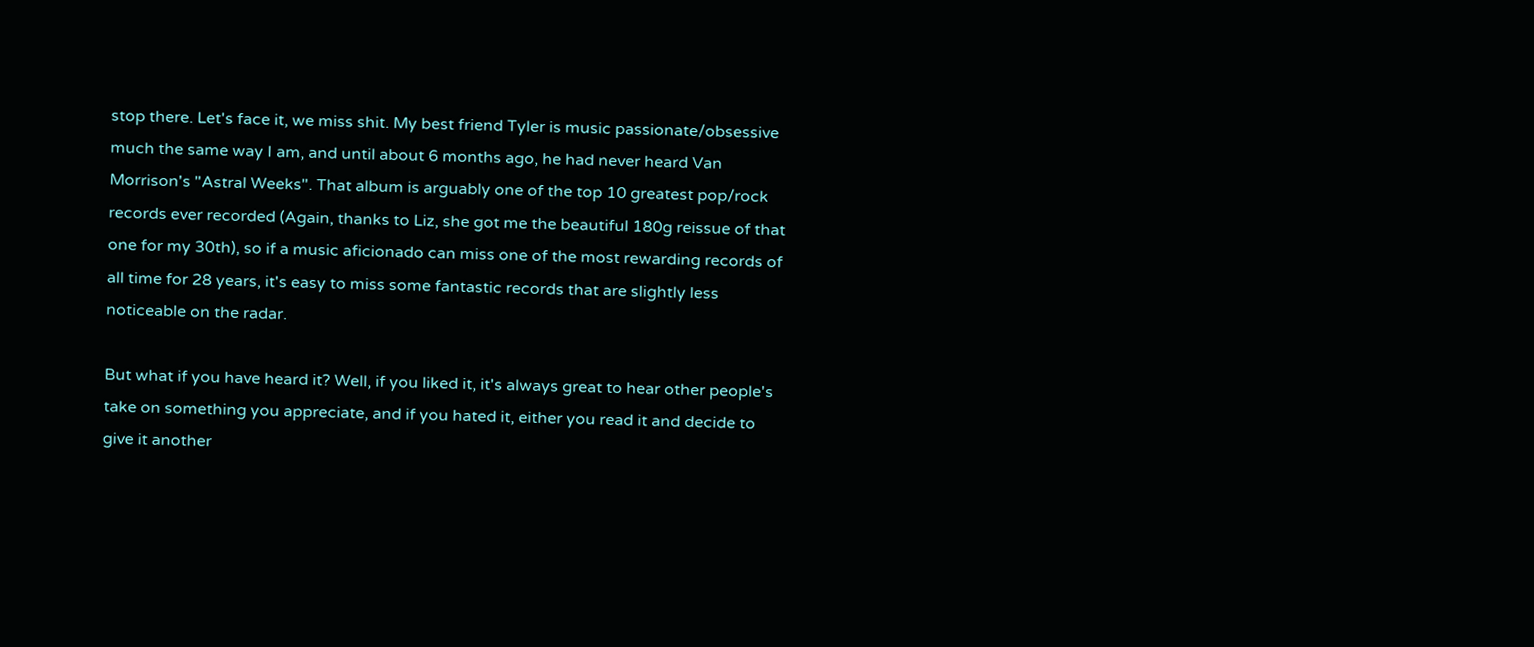stop there. Let's face it, we miss shit. My best friend Tyler is music passionate/obsessive much the same way I am, and until about 6 months ago, he had never heard Van Morrison's "Astral Weeks". That album is arguably one of the top 10 greatest pop/rock records ever recorded (Again, thanks to Liz, she got me the beautiful 180g reissue of that one for my 30th), so if a music aficionado can miss one of the most rewarding records of all time for 28 years, it's easy to miss some fantastic records that are slightly less noticeable on the radar.

But what if you have heard it? Well, if you liked it, it's always great to hear other people's take on something you appreciate, and if you hated it, either you read it and decide to give it another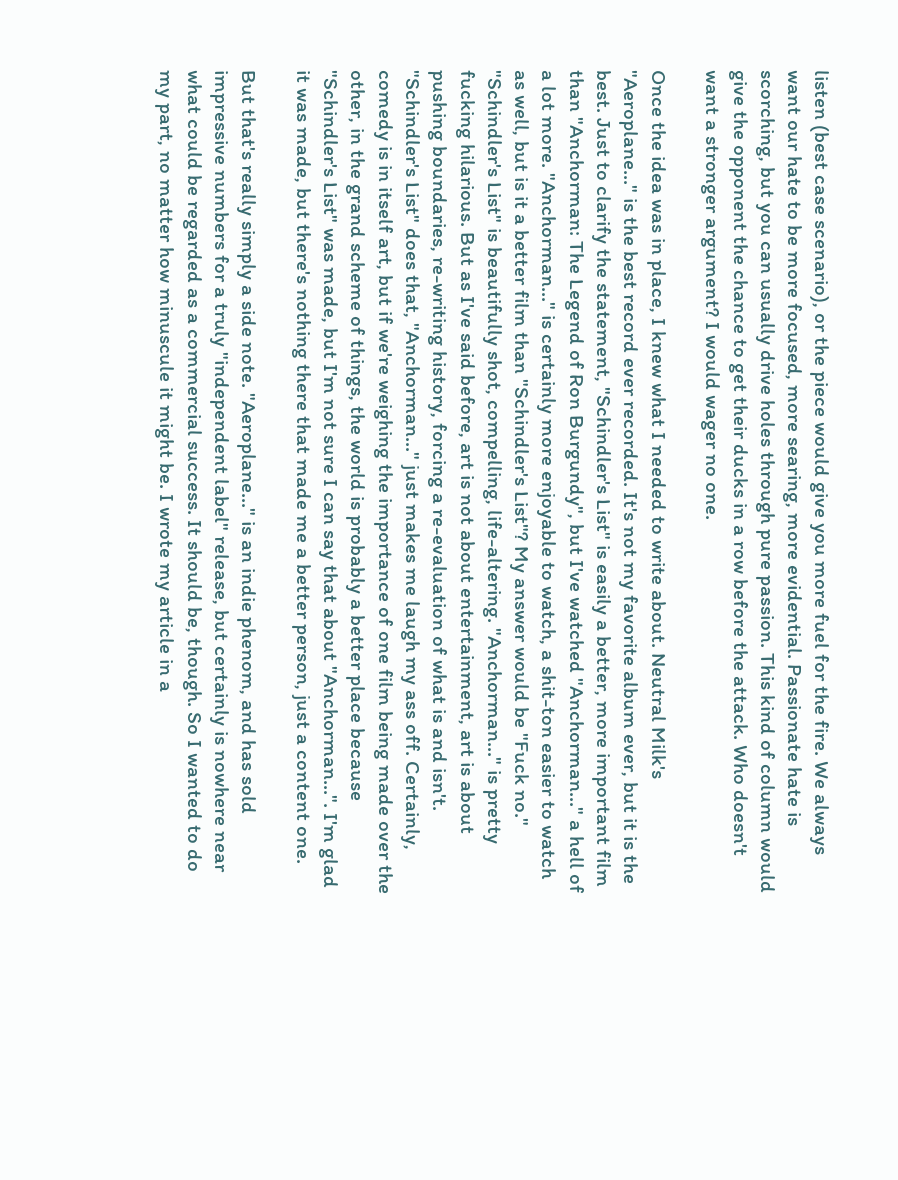listen (best case scenario), or the piece would give you more fuel for the fire. We always want our hate to be more focused, more searing, more evidential. Passionate hate is scorching, but you can usually drive holes through pure passion. This kind of column would give the opponent the chance to get their ducks in a row before the attack. Who doesn't want a stronger argument? I would wager no one.

Once the idea was in place, I knew what I needed to write about. Neutral Milk's "Aeroplane..." is the best record ever recorded. It's not my favorite album ever, but it is the best. Just to clarify the statement, "Schindler's List" is easily a better, more important film than "Anchorman: The Legend of Ron Burgundy", but I've watched "Anchorman..." a hell of a lot more. "Anchorman..." is certainly more enjoyable to watch, a shit-ton easier to watch as well, but is it a better film than "Schindler's List"? My answer would be "Fuck no." "Schindler's List" is beautifully shot, compelling, life-altering. "Anchorman..." is pretty fucking hilarious. But as I've said before, art is not about entertainment, art is about pushing boundaries, re-writing history, forcing a re-evaluation of what is and isn't. "Schindler's List" does that, "Anchorman..." just makes me laugh my ass off. Certainly, comedy is in itself art, but if we're weighing the importance of one film being made over the other, in the grand scheme of things, the world is probably a better place because "Schindler's List" was made, but I'm not sure I can say that about "Anchorman...". I'm glad it was made, but there's nothing there that made me a better person, just a content one.

But that's really simply a side note. "Aeroplane..." is an indie phenom, and has sold impressive numbers for a truly "independent label" release, but certainly is nowhere near what could be regarded as a commercial success. It should be, though. So I wanted to do my part, no matter how minuscule it might be. I wrote my article in a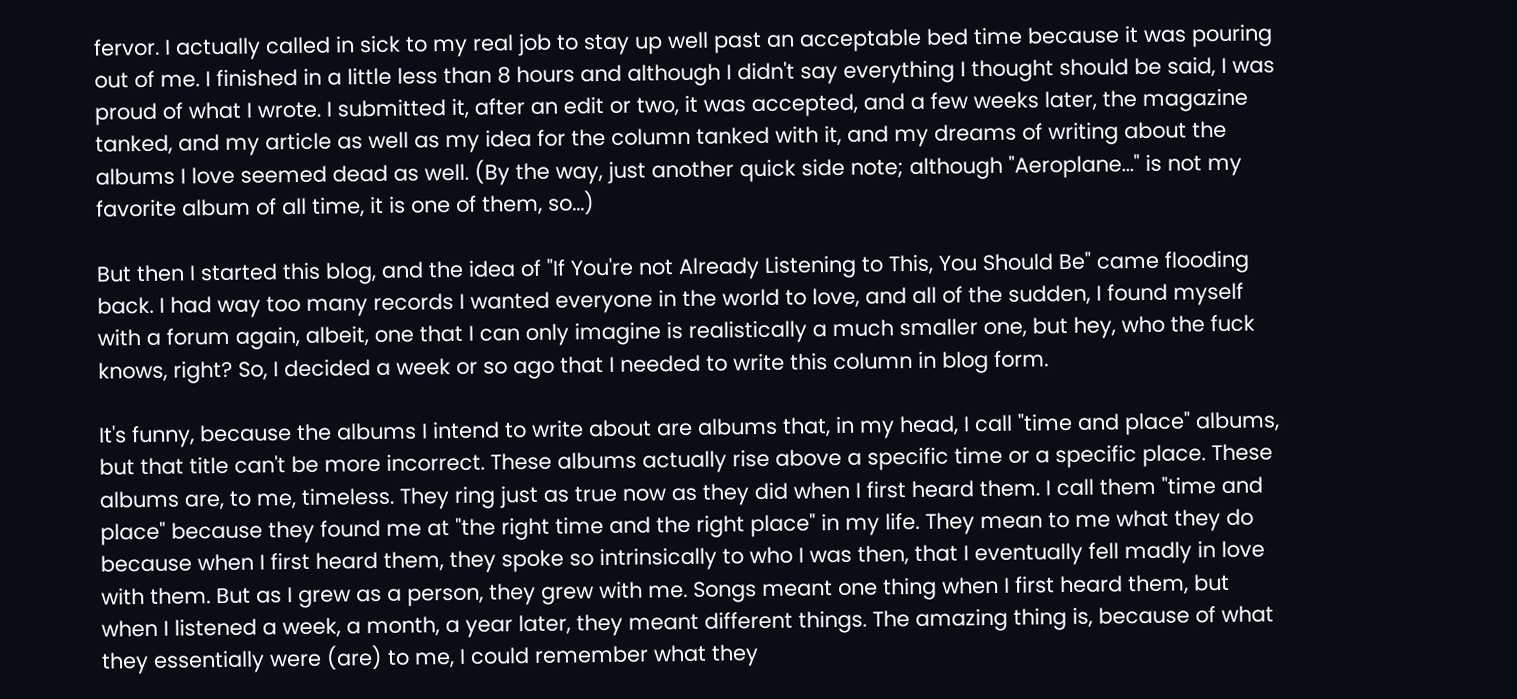fervor. I actually called in sick to my real job to stay up well past an acceptable bed time because it was pouring out of me. I finished in a little less than 8 hours and although I didn't say everything I thought should be said, I was proud of what I wrote. I submitted it, after an edit or two, it was accepted, and a few weeks later, the magazine tanked, and my article as well as my idea for the column tanked with it, and my dreams of writing about the albums I love seemed dead as well. (By the way, just another quick side note; although "Aeroplane..." is not my favorite album of all time, it is one of them, so...)

But then I started this blog, and the idea of "If You're not Already Listening to This, You Should Be" came flooding back. I had way too many records I wanted everyone in the world to love, and all of the sudden, I found myself with a forum again, albeit, one that I can only imagine is realistically a much smaller one, but hey, who the fuck knows, right? So, I decided a week or so ago that I needed to write this column in blog form.

It's funny, because the albums I intend to write about are albums that, in my head, I call "time and place" albums, but that title can't be more incorrect. These albums actually rise above a specific time or a specific place. These albums are, to me, timeless. They ring just as true now as they did when I first heard them. I call them "time and place" because they found me at "the right time and the right place" in my life. They mean to me what they do because when I first heard them, they spoke so intrinsically to who I was then, that I eventually fell madly in love with them. But as I grew as a person, they grew with me. Songs meant one thing when I first heard them, but when I listened a week, a month, a year later, they meant different things. The amazing thing is, because of what they essentially were (are) to me, I could remember what they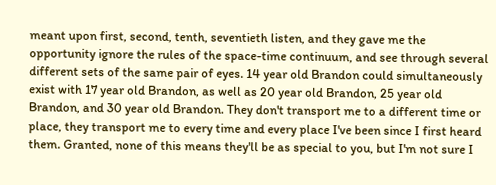meant upon first, second, tenth, seventieth listen, and they gave me the opportunity ignore the rules of the space-time continuum, and see through several different sets of the same pair of eyes. 14 year old Brandon could simultaneously exist with 17 year old Brandon, as well as 20 year old Brandon, 25 year old Brandon, and 30 year old Brandon. They don't transport me to a different time or place, they transport me to every time and every place I've been since I first heard them. Granted, none of this means they'll be as special to you, but I'm not sure I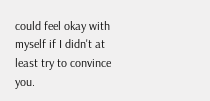could feel okay with myself if I didn't at least try to convince you.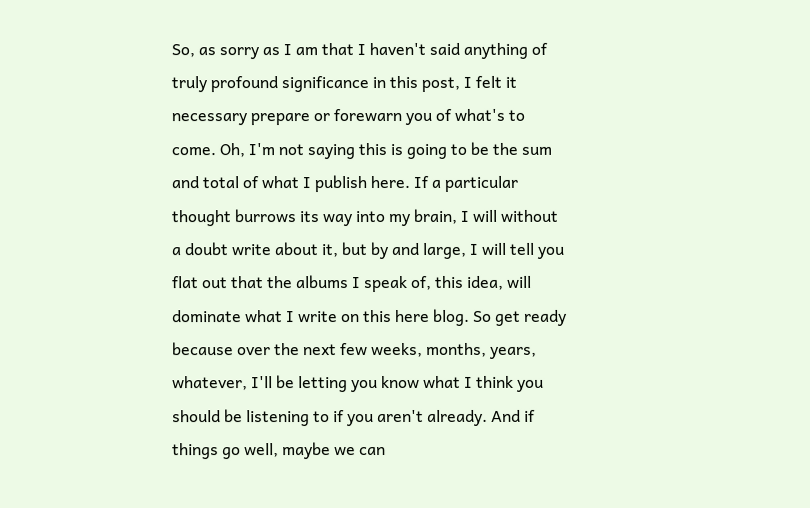So, as sorry as I am that I haven't said anything of truly profound significance in this post, I felt it necessary prepare or forewarn you of what's to come. Oh, I'm not saying this is going to be the sum and total of what I publish here. If a particular thought burrows its way into my brain, I will without a doubt write about it, but by and large, I will tell you flat out that the albums I speak of, this idea, will dominate what I write on this here blog. So get ready because over the next few weeks, months, years, whatever, I'll be letting you know what I think you should be listening to if you aren't already. And if things go well, maybe we can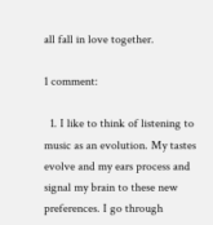all fall in love together.

1 comment:

  1. I like to think of listening to music as an evolution. My tastes evolve and my ears process and signal my brain to these new preferences. I go through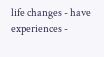life changes - have experiences -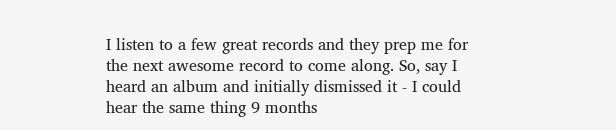I listen to a few great records and they prep me for the next awesome record to come along. So, say I heard an album and initially dismissed it - I could hear the same thing 9 months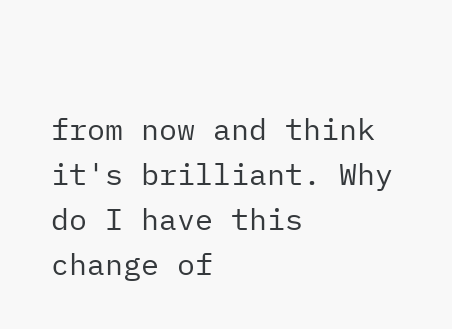from now and think it's brilliant. Why do I have this change of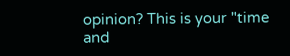opinion? This is your "time and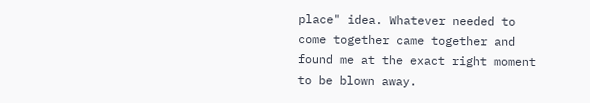place" idea. Whatever needed to come together came together and found me at the exact right moment to be blown away.